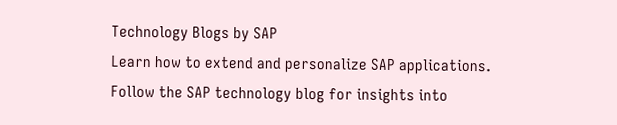Technology Blogs by SAP
Learn how to extend and personalize SAP applications. Follow the SAP technology blog for insights into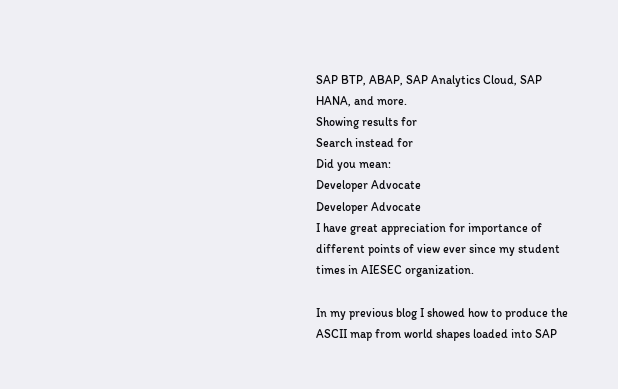SAP BTP, ABAP, SAP Analytics Cloud, SAP HANA, and more.
Showing results for
Search instead for
Did you mean:
Developer Advocate
Developer Advocate
I have great appreciation for importance of different points of view ever since my student times in AIESEC organization.

In my previous blog I showed how to produce the ASCII map from world shapes loaded into SAP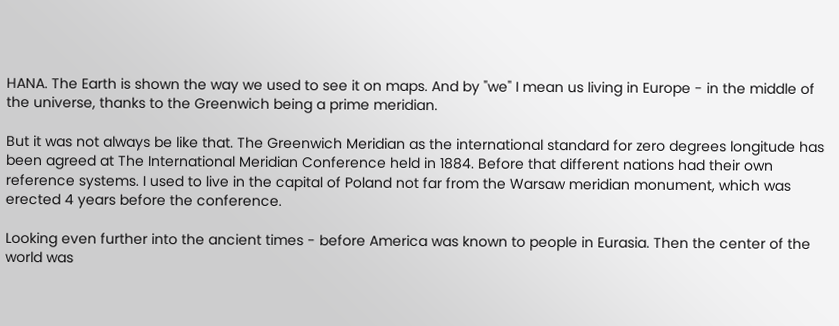HANA. The Earth is shown the way we used to see it on maps. And by "we" I mean us living in Europe - in the middle of the universe, thanks to the Greenwich being a prime meridian.

But it was not always be like that. The Greenwich Meridian as the international standard for zero degrees longitude has been agreed at The International Meridian Conference held in 1884. Before that different nations had their own reference systems. I used to live in the capital of Poland not far from the Warsaw meridian monument, which was erected 4 years before the conference.

Looking even further into the ancient times - before America was known to people in Eurasia. Then the center of the world was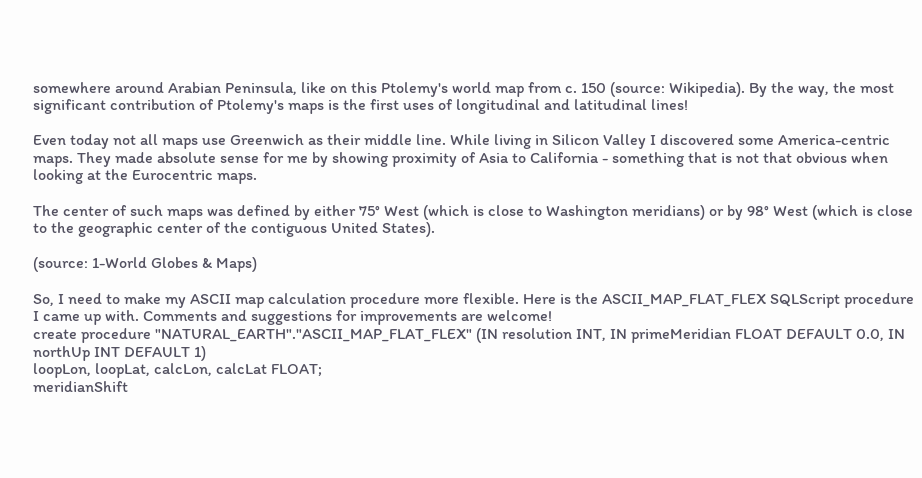somewhere around Arabian Peninsula, like on this Ptolemy's world map from c. 150 (source: Wikipedia). By the way, the most significant contribution of Ptolemy's maps is the first uses of longitudinal and latitudinal lines!

Even today not all maps use Greenwich as their middle line. While living in Silicon Valley I discovered some America-centric maps. They made absolute sense for me by showing proximity of Asia to California - something that is not that obvious when looking at the Eurocentric maps.

The center of such maps was defined by either 75° West (which is close to Washington meridians) or by 98° West (which is close to the geographic center of the contiguous United States).

(source: 1-World Globes & Maps)

So, I need to make my ASCII map calculation procedure more flexible. Here is the ASCII_MAP_FLAT_FLEX SQLScript procedure I came up with. Comments and suggestions for improvements are welcome!
create procedure "NATURAL_EARTH"."ASCII_MAP_FLAT_FLEX" (IN resolution INT, IN primeMeridian FLOAT DEFAULT 0.0, IN northUp INT DEFAULT 1)
loopLon, loopLat, calcLon, calcLat FLOAT;
meridianShift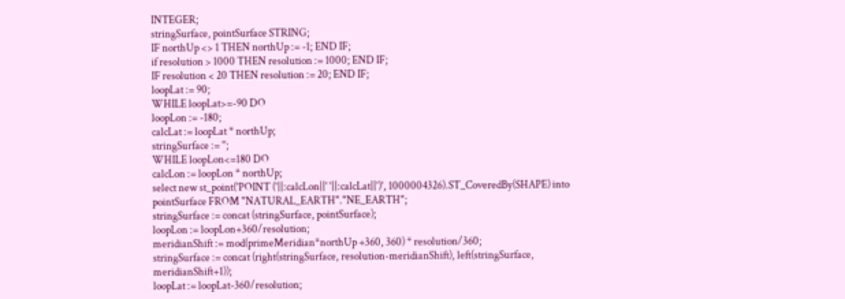INTEGER;
stringSurface, pointSurface STRING;
IF northUp <> 1 THEN northUp := -1; END IF;
if resolution > 1000 THEN resolution := 1000; END IF;
IF resolution < 20 THEN resolution := 20; END IF;
loopLat := 90;
WHILE loopLat>=-90 DO
loopLon := -180;
calcLat := loopLat * northUp;
stringSurface := '';
WHILE loopLon<=180 DO
calcLon := loopLon * northUp;
select new st_point('POINT ('||:calcLon||' '||:calcLat||')', 1000004326).ST_CoveredBy(SHAPE) into pointSurface FROM "NATURAL_EARTH"."NE_EARTH";
stringSurface := concat (stringSurface, pointSurface);
loopLon := loopLon+360/resolution;
meridianShift := mod(primeMeridian*northUp +360, 360) * resolution/360;
stringSurface := concat (right(stringSurface, resolution-meridianShift), left(stringSurface, meridianShift+1));
loopLat := loopLat-360/resolution;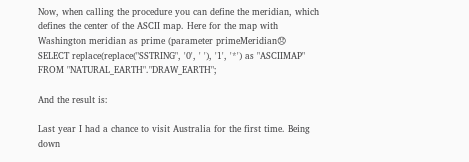Now, when calling the procedure you can define the meridian, which defines the center of the ASCII map. Here for the map with Washington meridian as prime (parameter primeMeridian😞
SELECT replace(replace("SSTRING", '0', ' '), '1', '*') as "ASCIIMAP" FROM "NATURAL_EARTH"."DRAW_EARTH";

And the result is:

Last year I had a chance to visit Australia for the first time. Being down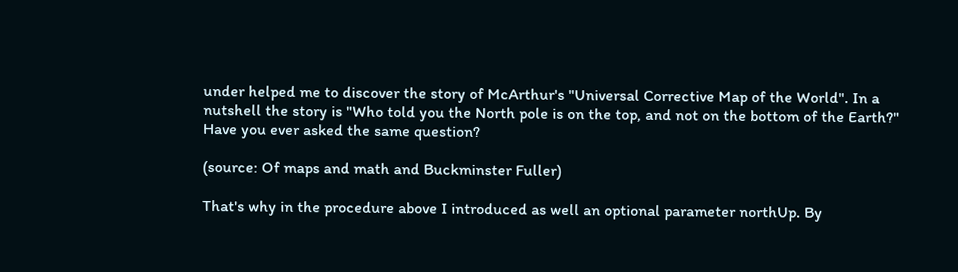under helped me to discover the story of McArthur's "Universal Corrective Map of the World". In a nutshell the story is "Who told you the North pole is on the top, and not on the bottom of the Earth?" Have you ever asked the same question?

(source: Of maps and math and Buckminster Fuller)

That's why in the procedure above I introduced as well an optional parameter northUp. By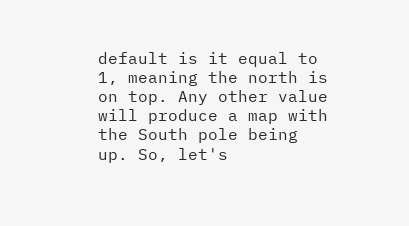default is it equal to 1, meaning the north is on top. Any other value will produce a map with the South pole being up. So, let's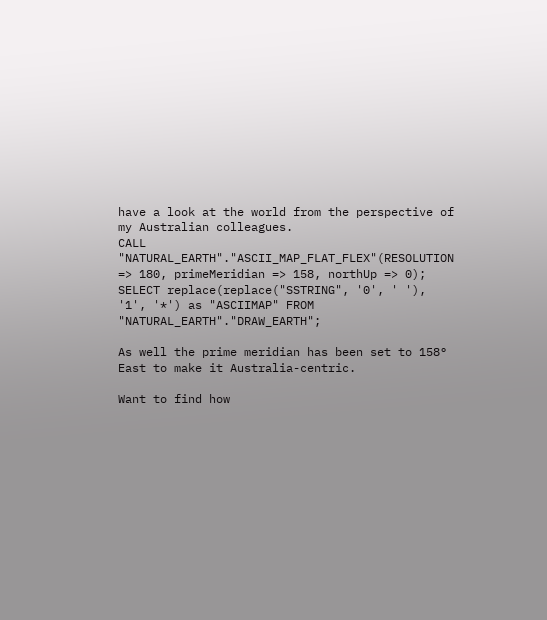have a look at the world from the perspective of my Australian colleagues.
CALL "NATURAL_EARTH"."ASCII_MAP_FLAT_FLEX"(RESOLUTION => 180, primeMeridian => 158, northUp => 0);
SELECT replace(replace("SSTRING", '0', ' '), '1', '*') as "ASCIIMAP" FROM "NATURAL_EARTH"."DRAW_EARTH";

As well the prime meridian has been set to 158° East to make it Australia-centric.

Want to find how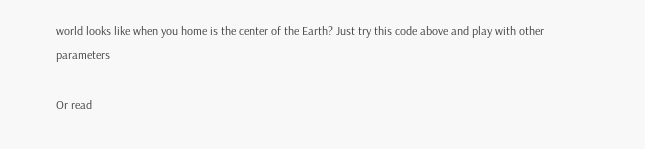world looks like when you home is the center of the Earth? Just try this code above and play with other parameters

Or read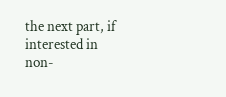the next part, if interested in non-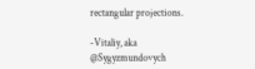rectangular projections.

-Vitaliy, aka @Sygyzmundovych